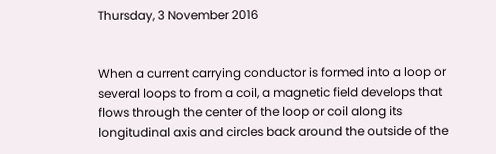Thursday, 3 November 2016


When a current carrying conductor is formed into a loop or several loops to from a coil, a magnetic field develops that flows through the center of the loop or coil along its longitudinal axis and circles back around the outside of the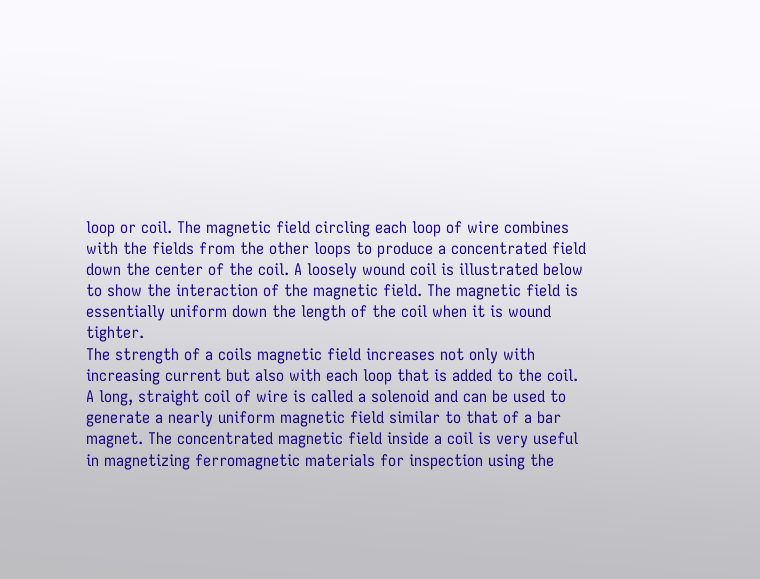loop or coil. The magnetic field circling each loop of wire combines with the fields from the other loops to produce a concentrated field down the center of the coil. A loosely wound coil is illustrated below to show the interaction of the magnetic field. The magnetic field is essentially uniform down the length of the coil when it is wound tighter.
The strength of a coils magnetic field increases not only with increasing current but also with each loop that is added to the coil. A long, straight coil of wire is called a solenoid and can be used to generate a nearly uniform magnetic field similar to that of a bar magnet. The concentrated magnetic field inside a coil is very useful in magnetizing ferromagnetic materials for inspection using the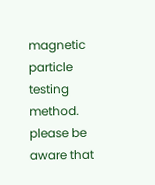magnetic particle testing method. please be aware that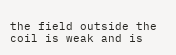the field outside the coil is weak and is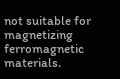not suitable for magnetizing ferromagnetic materials.